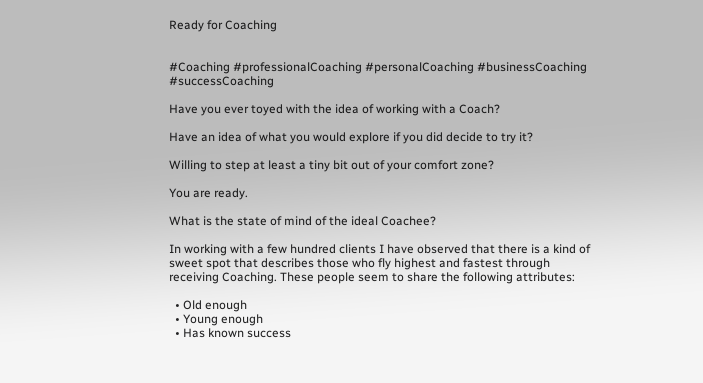Ready for Coaching


#Coaching #professionalCoaching #personalCoaching #businessCoaching #successCoaching

Have you ever toyed with the idea of working with a Coach?

Have an idea of what you would explore if you did decide to try it?

Willing to step at least a tiny bit out of your comfort zone?

You are ready.

What is the state of mind of the ideal Coachee?

In working with a few hundred clients I have observed that there is a kind of sweet spot that describes those who fly highest and fastest through receiving Coaching. These people seem to share the following attributes:

  • Old enough
  • Young enough
  • Has known success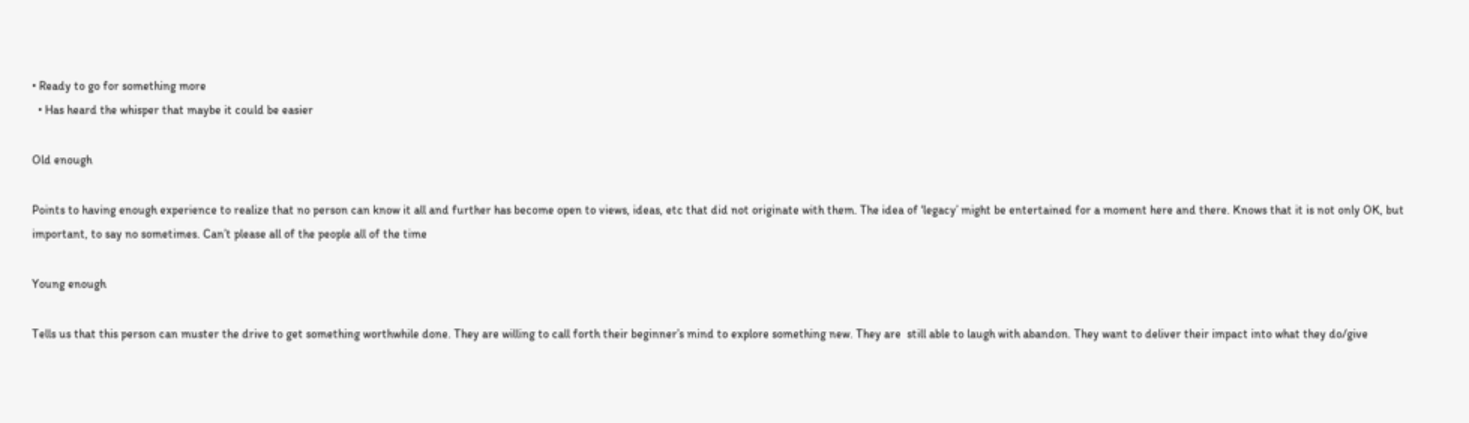• Ready to go for something more
  • Has heard the whisper that maybe it could be easier

Old enough

Points to having enough experience to realize that no person can know it all and further has become open to views, ideas, etc that did not originate with them. The idea of ‘legacy’ might be entertained for a moment here and there. Knows that it is not only OK, but important, to say no sometimes. Can’t please all of the people all of the time

Young enough

Tells us that this person can muster the drive to get something worthwhile done. They are willing to call forth their beginner’s mind to explore something new. They are  still able to laugh with abandon. They want to deliver their impact into what they do/give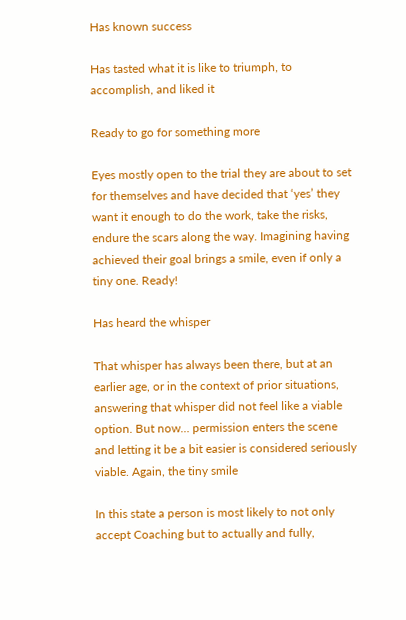Has known success

Has tasted what it is like to triumph, to accomplish, and liked it

Ready to go for something more

Eyes mostly open to the trial they are about to set for themselves and have decided that ‘yes’ they want it enough to do the work, take the risks, endure the scars along the way. Imagining having achieved their goal brings a smile, even if only a tiny one. Ready!

Has heard the whisper

That whisper has always been there, but at an earlier age, or in the context of prior situations, answering that whisper did not feel like a viable option. But now… permission enters the scene and letting it be a bit easier is considered seriously viable. Again, the tiny smile

In this state a person is most likely to not only accept Coaching but to actually and fully,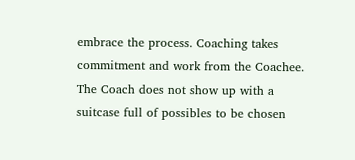embrace the process. Coaching takes commitment and work from the Coachee. The Coach does not show up with a suitcase full of possibles to be chosen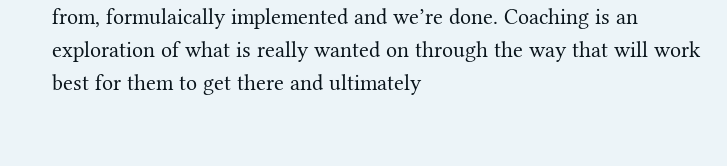from, formulaically implemented and we’re done. Coaching is an exploration of what is really wanted on through the way that will work best for them to get there and ultimately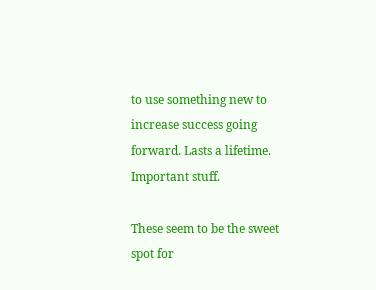to use something new to increase success going forward. Lasts a lifetime. Important stuff.

These seem to be the sweet spot for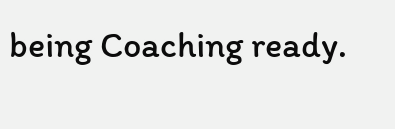being Coaching ready.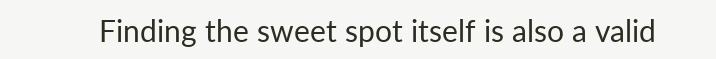Finding the sweet spot itself is also a valid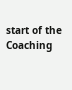start of the Coaching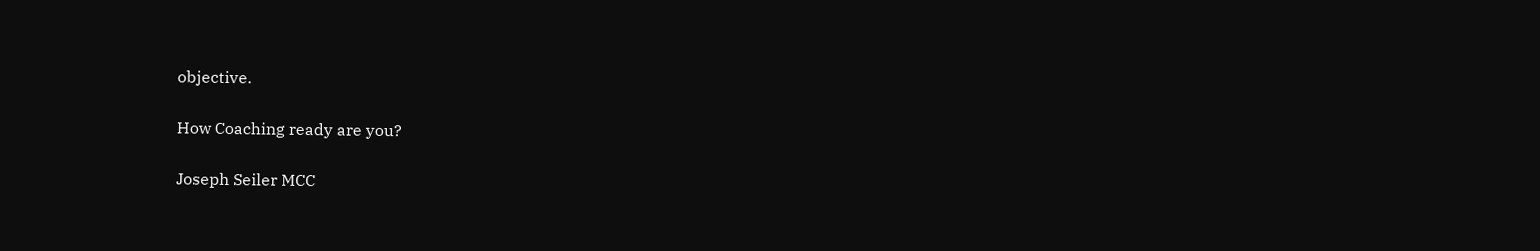objective.

How Coaching ready are you?

Joseph Seiler MCC